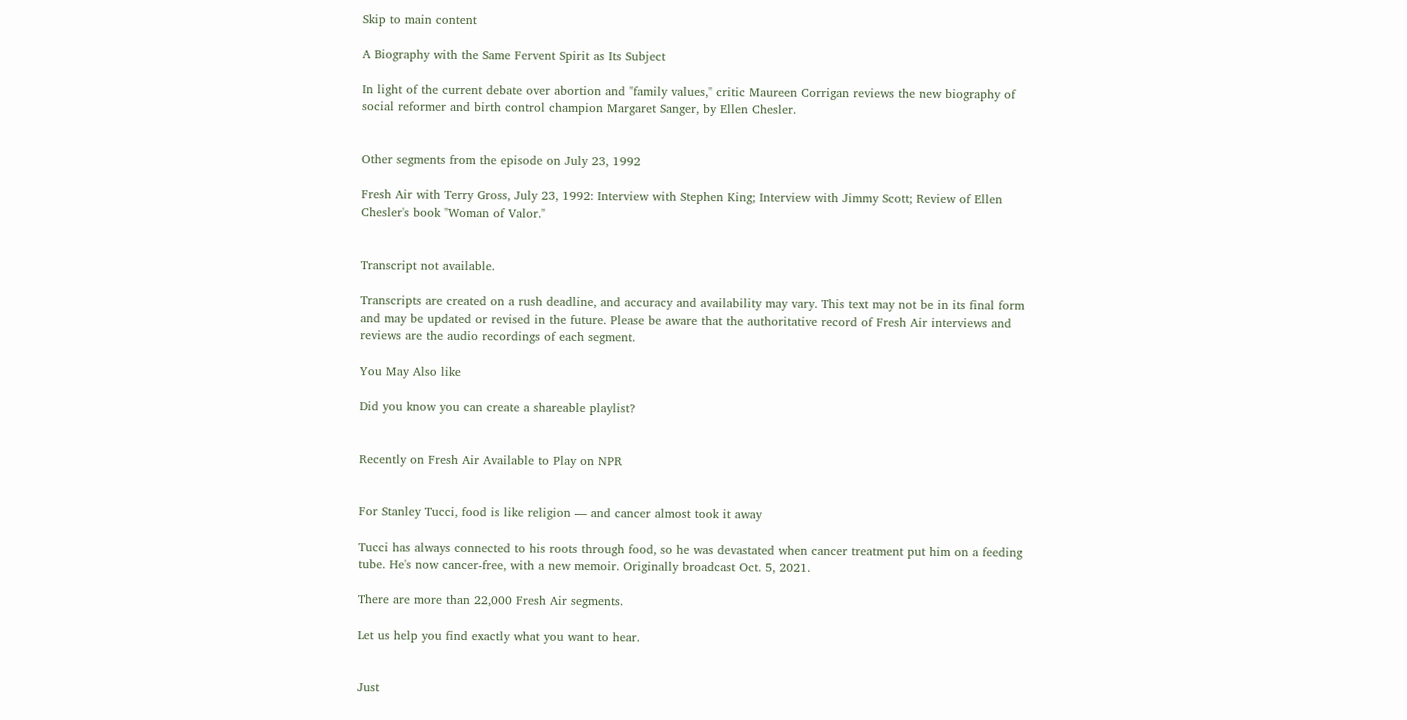Skip to main content

A Biography with the Same Fervent Spirit as Its Subject

In light of the current debate over abortion and "family values," critic Maureen Corrigan reviews the new biography of social reformer and birth control champion Margaret Sanger, by Ellen Chesler.


Other segments from the episode on July 23, 1992

Fresh Air with Terry Gross, July 23, 1992: Interview with Stephen King; Interview with Jimmy Scott; Review of Ellen Chesler's book "Woman of Valor."


Transcript not available.

Transcripts are created on a rush deadline, and accuracy and availability may vary. This text may not be in its final form and may be updated or revised in the future. Please be aware that the authoritative record of Fresh Air interviews and reviews are the audio recordings of each segment.

You May Also like

Did you know you can create a shareable playlist?


Recently on Fresh Air Available to Play on NPR


For Stanley Tucci, food is like religion — and cancer almost took it away

Tucci has always connected to his roots through food, so he was devastated when cancer treatment put him on a feeding tube. He's now cancer-free, with a new memoir. Originally broadcast Oct. 5, 2021.

There are more than 22,000 Fresh Air segments.

Let us help you find exactly what you want to hear.


Just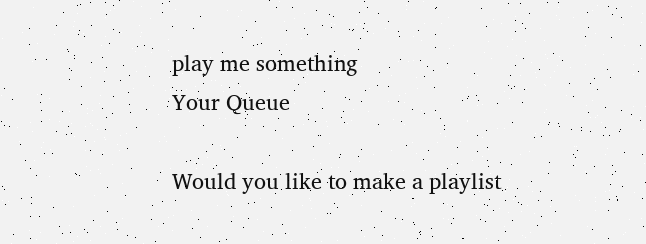play me something
Your Queue

Would you like to make a playlist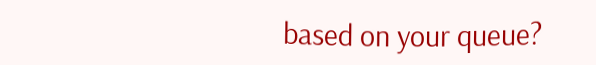based on your queue?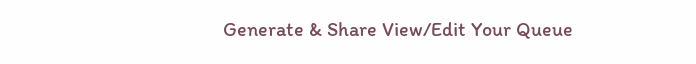Generate & Share View/Edit Your Queue